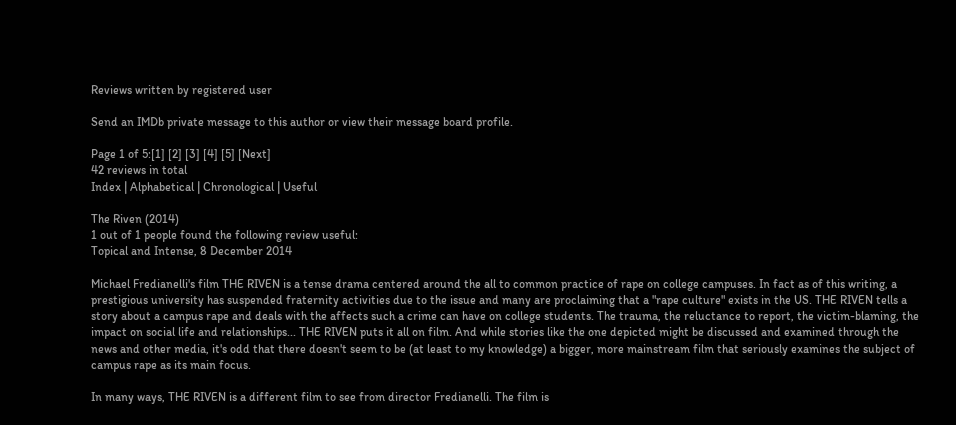Reviews written by registered user

Send an IMDb private message to this author or view their message board profile.

Page 1 of 5:[1] [2] [3] [4] [5] [Next]
42 reviews in total
Index | Alphabetical | Chronological | Useful

The Riven (2014)
1 out of 1 people found the following review useful:
Topical and Intense, 8 December 2014

Michael Fredianelli's film THE RIVEN is a tense drama centered around the all to common practice of rape on college campuses. In fact as of this writing, a prestigious university has suspended fraternity activities due to the issue and many are proclaiming that a "rape culture" exists in the US. THE RIVEN tells a story about a campus rape and deals with the affects such a crime can have on college students. The trauma, the reluctance to report, the victim-blaming, the impact on social life and relationships... THE RIVEN puts it all on film. And while stories like the one depicted might be discussed and examined through the news and other media, it's odd that there doesn't seem to be (at least to my knowledge) a bigger, more mainstream film that seriously examines the subject of campus rape as its main focus.

In many ways, THE RIVEN is a different film to see from director Fredianelli. The film is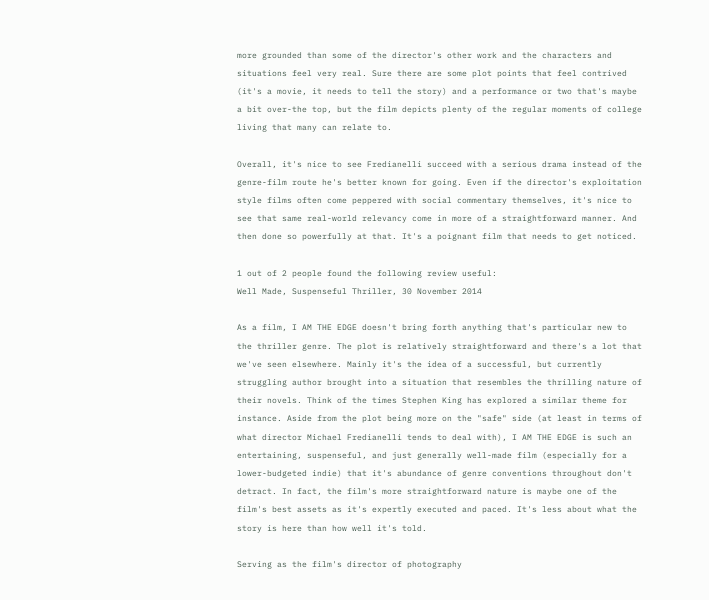more grounded than some of the director's other work and the characters and situations feel very real. Sure there are some plot points that feel contrived (it's a movie, it needs to tell the story) and a performance or two that's maybe a bit over-the top, but the film depicts plenty of the regular moments of college living that many can relate to.

Overall, it's nice to see Fredianelli succeed with a serious drama instead of the genre-film route he's better known for going. Even if the director's exploitation style films often come peppered with social commentary themselves, it's nice to see that same real-world relevancy come in more of a straightforward manner. And then done so powerfully at that. It's a poignant film that needs to get noticed.

1 out of 2 people found the following review useful:
Well Made, Suspenseful Thriller, 30 November 2014

As a film, I AM THE EDGE doesn't bring forth anything that's particular new to the thriller genre. The plot is relatively straightforward and there's a lot that we've seen elsewhere. Mainly it's the idea of a successful, but currently struggling author brought into a situation that resembles the thrilling nature of their novels. Think of the times Stephen King has explored a similar theme for instance. Aside from the plot being more on the "safe" side (at least in terms of what director Michael Fredianelli tends to deal with), I AM THE EDGE is such an entertaining, suspenseful, and just generally well-made film (especially for a lower-budgeted indie) that it's abundance of genre conventions throughout don't detract. In fact, the film's more straightforward nature is maybe one of the film's best assets as it's expertly executed and paced. It's less about what the story is here than how well it's told.

Serving as the film's director of photography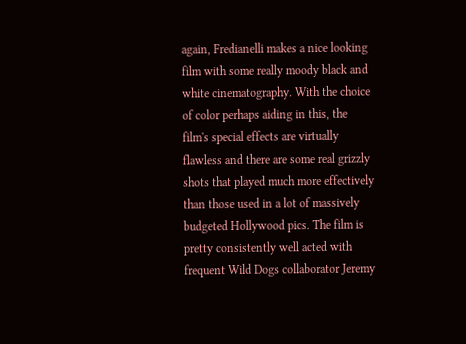again, Fredianelli makes a nice looking film with some really moody black and white cinematography. With the choice of color perhaps aiding in this, the film's special effects are virtually flawless and there are some real grizzly shots that played much more effectively than those used in a lot of massively budgeted Hollywood pics. The film is pretty consistently well acted with frequent Wild Dogs collaborator Jeremy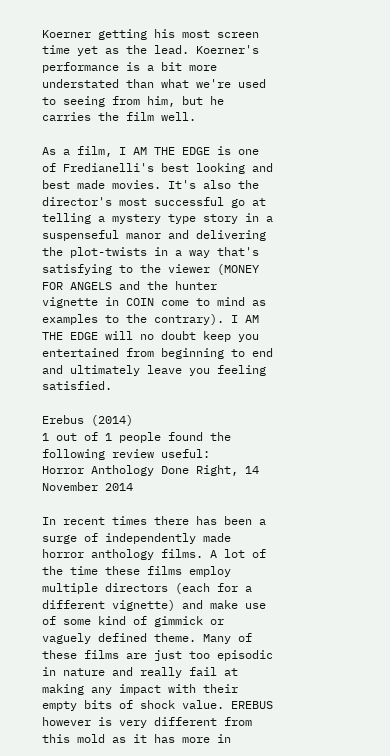Koerner getting his most screen time yet as the lead. Koerner's performance is a bit more understated than what we're used to seeing from him, but he carries the film well.

As a film, I AM THE EDGE is one of Fredianelli's best looking and best made movies. It's also the director's most successful go at telling a mystery type story in a suspenseful manor and delivering the plot-twists in a way that's satisfying to the viewer (MONEY FOR ANGELS and the hunter vignette in COIN come to mind as examples to the contrary). I AM THE EDGE will no doubt keep you entertained from beginning to end and ultimately leave you feeling satisfied.

Erebus (2014)
1 out of 1 people found the following review useful:
Horror Anthology Done Right, 14 November 2014

In recent times there has been a surge of independently made horror anthology films. A lot of the time these films employ multiple directors (each for a different vignette) and make use of some kind of gimmick or vaguely defined theme. Many of these films are just too episodic in nature and really fail at making any impact with their empty bits of shock value. EREBUS however is very different from this mold as it has more in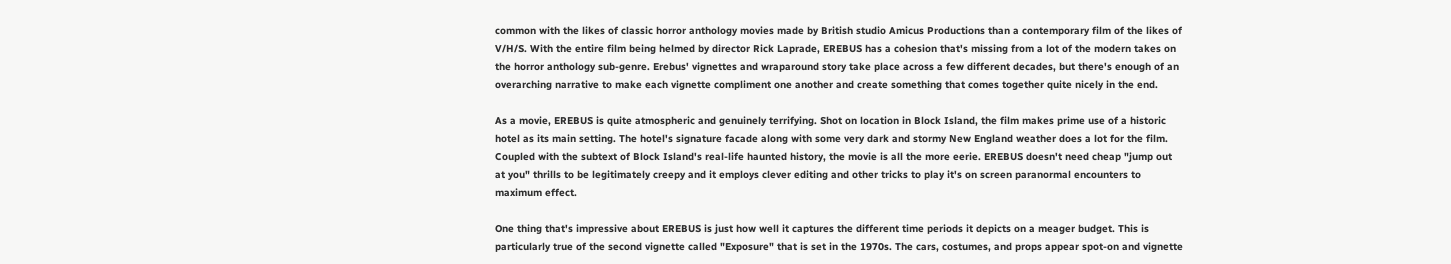common with the likes of classic horror anthology movies made by British studio Amicus Productions than a contemporary film of the likes of V/H/S. With the entire film being helmed by director Rick Laprade, EREBUS has a cohesion that's missing from a lot of the modern takes on the horror anthology sub-genre. Erebus' vignettes and wraparound story take place across a few different decades, but there's enough of an overarching narrative to make each vignette compliment one another and create something that comes together quite nicely in the end.

As a movie, EREBUS is quite atmospheric and genuinely terrifying. Shot on location in Block Island, the film makes prime use of a historic hotel as its main setting. The hotel's signature facade along with some very dark and stormy New England weather does a lot for the film. Coupled with the subtext of Block Island's real-life haunted history, the movie is all the more eerie. EREBUS doesn't need cheap "jump out at you" thrills to be legitimately creepy and it employs clever editing and other tricks to play it's on screen paranormal encounters to maximum effect.

One thing that's impressive about EREBUS is just how well it captures the different time periods it depicts on a meager budget. This is particularly true of the second vignette called "Exposure" that is set in the 1970s. The cars, costumes, and props appear spot-on and vignette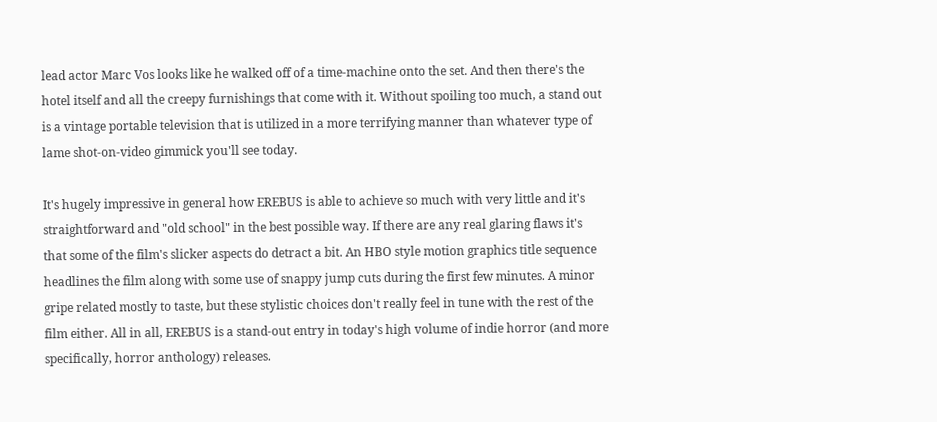lead actor Marc Vos looks like he walked off of a time-machine onto the set. And then there's the hotel itself and all the creepy furnishings that come with it. Without spoiling too much, a stand out is a vintage portable television that is utilized in a more terrifying manner than whatever type of lame shot-on-video gimmick you'll see today.

It's hugely impressive in general how EREBUS is able to achieve so much with very little and it's straightforward and "old school" in the best possible way. If there are any real glaring flaws it's that some of the film's slicker aspects do detract a bit. An HBO style motion graphics title sequence headlines the film along with some use of snappy jump cuts during the first few minutes. A minor gripe related mostly to taste, but these stylistic choices don't really feel in tune with the rest of the film either. All in all, EREBUS is a stand-out entry in today's high volume of indie horror (and more specifically, horror anthology) releases.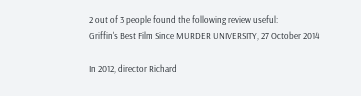2 out of 3 people found the following review useful:
Griffin's Best Film Since MURDER UNIVERSITY, 27 October 2014

In 2012, director Richard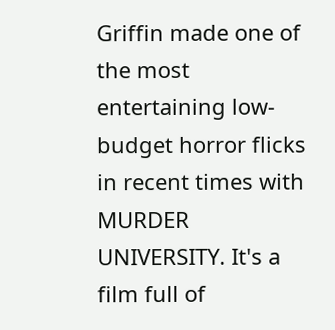Griffin made one of the most entertaining low-budget horror flicks in recent times with MURDER UNIVERSITY. It's a film full of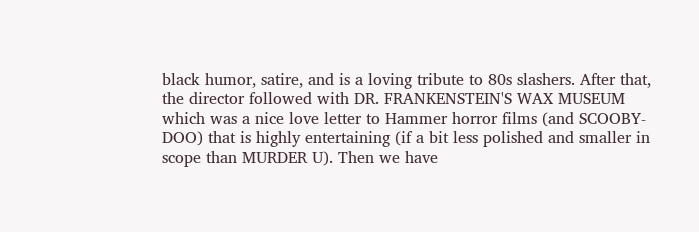black humor, satire, and is a loving tribute to 80s slashers. After that, the director followed with DR. FRANKENSTEIN'S WAX MUSEUM which was a nice love letter to Hammer horror films (and SCOOBY-DOO) that is highly entertaining (if a bit less polished and smaller in scope than MURDER U). Then we have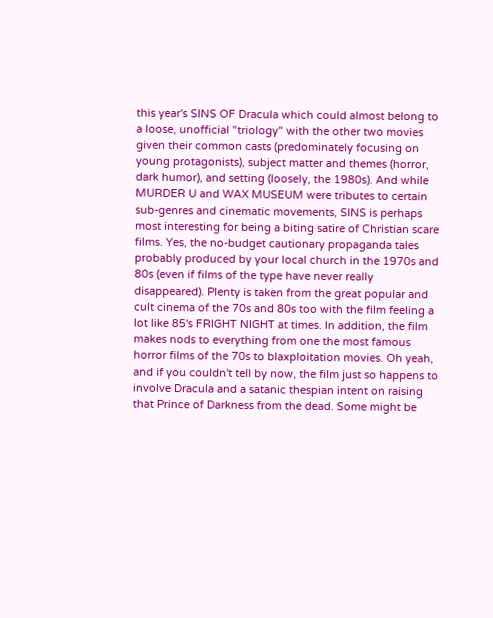this year's SINS OF Dracula which could almost belong to a loose, unofficial "triology" with the other two movies given their common casts (predominately focusing on young protagonists), subject matter and themes (horror, dark humor), and setting (loosely, the 1980s). And while MURDER U and WAX MUSEUM were tributes to certain sub-genres and cinematic movements, SINS is perhaps most interesting for being a biting satire of Christian scare films. Yes, the no-budget cautionary propaganda tales probably produced by your local church in the 1970s and 80s (even if films of the type have never really disappeared). Plenty is taken from the great popular and cult cinema of the 70s and 80s too with the film feeling a lot like 85's FRIGHT NIGHT at times. In addition, the film makes nods to everything from one the most famous horror films of the 70s to blaxploitation movies. Oh yeah, and if you couldn't tell by now, the film just so happens to involve Dracula and a satanic thespian intent on raising that Prince of Darkness from the dead. Some might be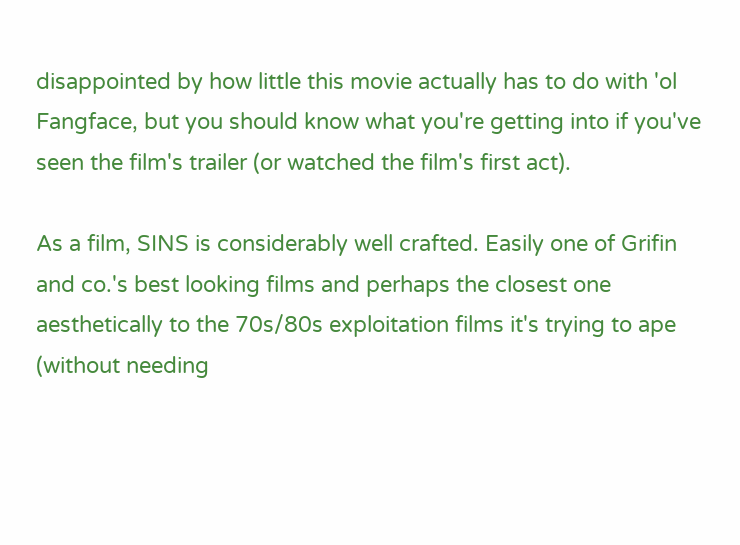disappointed by how little this movie actually has to do with 'ol Fangface, but you should know what you're getting into if you've seen the film's trailer (or watched the film's first act).

As a film, SINS is considerably well crafted. Easily one of Grifin and co.'s best looking films and perhaps the closest one aesthetically to the 70s/80s exploitation films it's trying to ape (without needing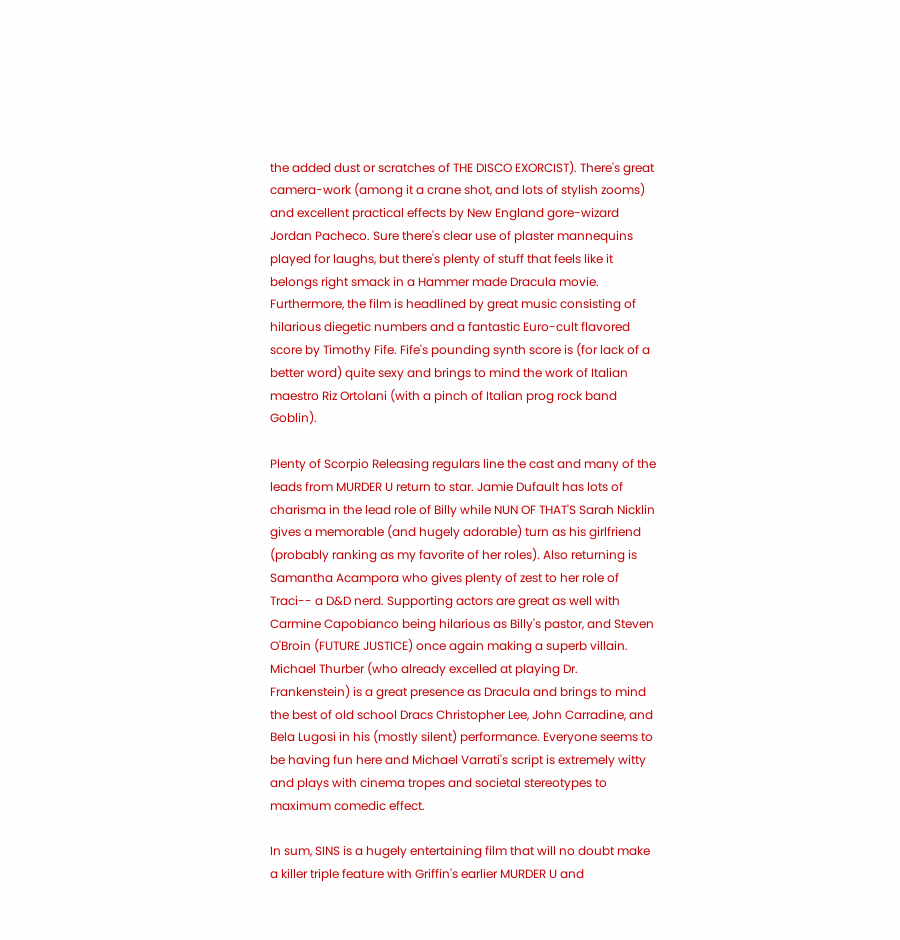the added dust or scratches of THE DISCO EXORCIST). There's great camera-work (among it a crane shot, and lots of stylish zooms) and excellent practical effects by New England gore-wizard Jordan Pacheco. Sure there's clear use of plaster mannequins played for laughs, but there's plenty of stuff that feels like it belongs right smack in a Hammer made Dracula movie. Furthermore, the film is headlined by great music consisting of hilarious diegetic numbers and a fantastic Euro-cult flavored score by Timothy Fife. Fife's pounding synth score is (for lack of a better word) quite sexy and brings to mind the work of Italian maestro Riz Ortolani (with a pinch of Italian prog rock band Goblin).

Plenty of Scorpio Releasing regulars line the cast and many of the leads from MURDER U return to star. Jamie Dufault has lots of charisma in the lead role of Billy while NUN OF THAT'S Sarah Nicklin gives a memorable (and hugely adorable) turn as his girlfriend (probably ranking as my favorite of her roles). Also returning is Samantha Acampora who gives plenty of zest to her role of Traci-- a D&D nerd. Supporting actors are great as well with Carmine Capobianco being hilarious as Billy's pastor, and Steven O'Broin (FUTURE JUSTICE) once again making a superb villain. Michael Thurber (who already excelled at playing Dr. Frankenstein) is a great presence as Dracula and brings to mind the best of old school Dracs Christopher Lee, John Carradine, and Bela Lugosi in his (mostly silent) performance. Everyone seems to be having fun here and Michael Varrati's script is extremely witty and plays with cinema tropes and societal stereotypes to maximum comedic effect.

In sum, SINS is a hugely entertaining film that will no doubt make a killer triple feature with Griffin's earlier MURDER U and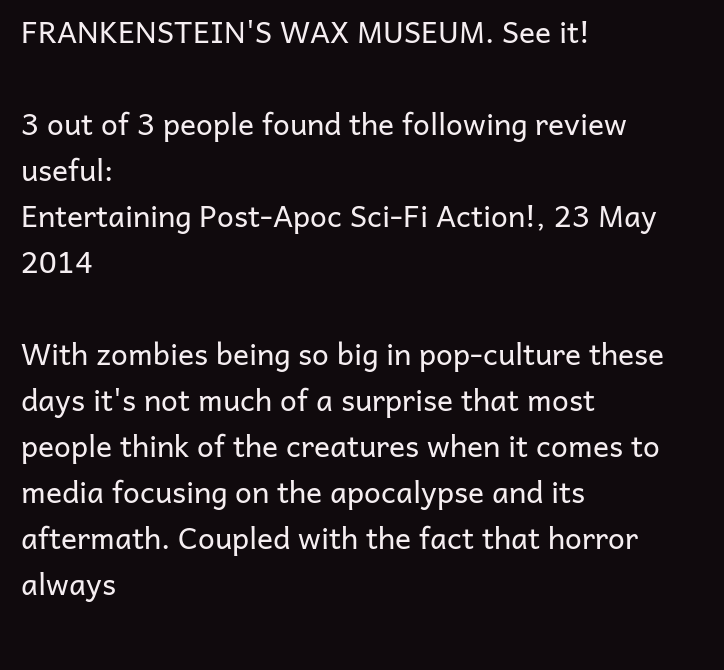FRANKENSTEIN'S WAX MUSEUM. See it!

3 out of 3 people found the following review useful:
Entertaining Post-Apoc Sci-Fi Action!, 23 May 2014

With zombies being so big in pop-culture these days it's not much of a surprise that most people think of the creatures when it comes to media focusing on the apocalypse and its aftermath. Coupled with the fact that horror always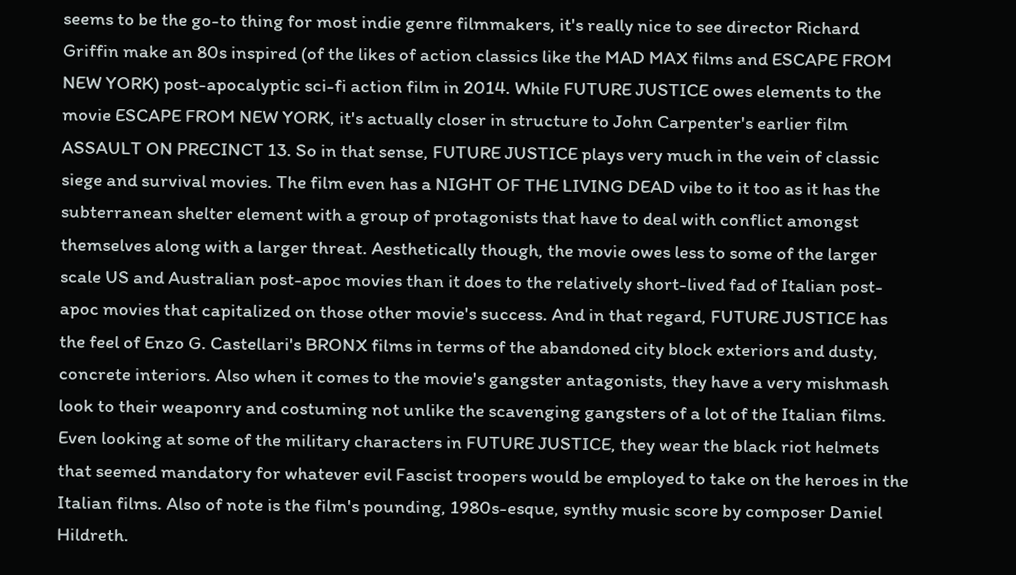seems to be the go-to thing for most indie genre filmmakers, it's really nice to see director Richard Griffin make an 80s inspired (of the likes of action classics like the MAD MAX films and ESCAPE FROM NEW YORK) post-apocalyptic sci-fi action film in 2014. While FUTURE JUSTICE owes elements to the movie ESCAPE FROM NEW YORK, it's actually closer in structure to John Carpenter's earlier film ASSAULT ON PRECINCT 13. So in that sense, FUTURE JUSTICE plays very much in the vein of classic siege and survival movies. The film even has a NIGHT OF THE LIVING DEAD vibe to it too as it has the subterranean shelter element with a group of protagonists that have to deal with conflict amongst themselves along with a larger threat. Aesthetically though, the movie owes less to some of the larger scale US and Australian post-apoc movies than it does to the relatively short-lived fad of Italian post-apoc movies that capitalized on those other movie's success. And in that regard, FUTURE JUSTICE has the feel of Enzo G. Castellari's BRONX films in terms of the abandoned city block exteriors and dusty, concrete interiors. Also when it comes to the movie's gangster antagonists, they have a very mishmash look to their weaponry and costuming not unlike the scavenging gangsters of a lot of the Italian films. Even looking at some of the military characters in FUTURE JUSTICE, they wear the black riot helmets that seemed mandatory for whatever evil Fascist troopers would be employed to take on the heroes in the Italian films. Also of note is the film's pounding, 1980s-esque, synthy music score by composer Daniel Hildreth.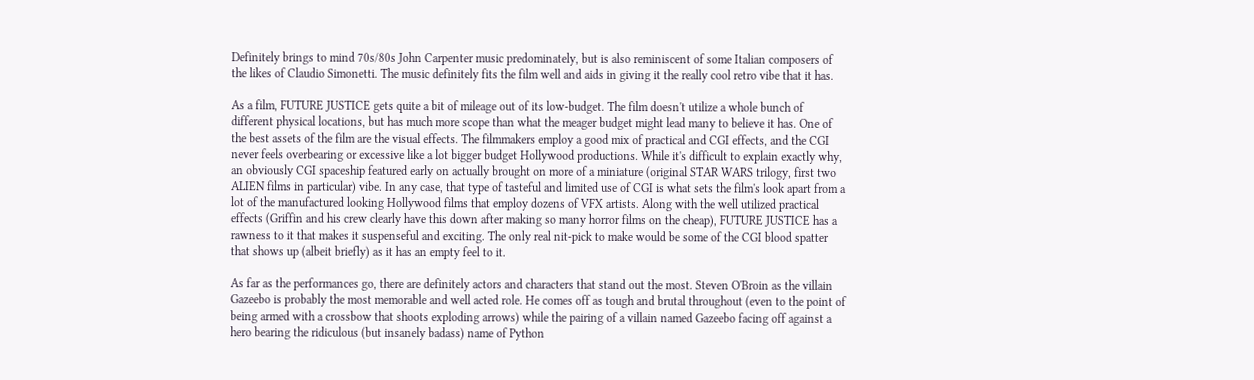Definitely brings to mind 70s/80s John Carpenter music predominately, but is also reminiscent of some Italian composers of the likes of Claudio Simonetti. The music definitely fits the film well and aids in giving it the really cool retro vibe that it has.

As a film, FUTURE JUSTICE gets quite a bit of mileage out of its low-budget. The film doesn't utilize a whole bunch of different physical locations, but has much more scope than what the meager budget might lead many to believe it has. One of the best assets of the film are the visual effects. The filmmakers employ a good mix of practical and CGI effects, and the CGI never feels overbearing or excessive like a lot bigger budget Hollywood productions. While it's difficult to explain exactly why, an obviously CGI spaceship featured early on actually brought on more of a miniature (original STAR WARS trilogy, first two ALIEN films in particular) vibe. In any case, that type of tasteful and limited use of CGI is what sets the film's look apart from a lot of the manufactured looking Hollywood films that employ dozens of VFX artists. Along with the well utilized practical effects (Griffin and his crew clearly have this down after making so many horror films on the cheap), FUTURE JUSTICE has a rawness to it that makes it suspenseful and exciting. The only real nit-pick to make would be some of the CGI blood spatter that shows up (albeit briefly) as it has an empty feel to it.

As far as the performances go, there are definitely actors and characters that stand out the most. Steven O'Broin as the villain Gazeebo is probably the most memorable and well acted role. He comes off as tough and brutal throughout (even to the point of being armed with a crossbow that shoots exploding arrows) while the pairing of a villain named Gazeebo facing off against a hero bearing the ridiculous (but insanely badass) name of Python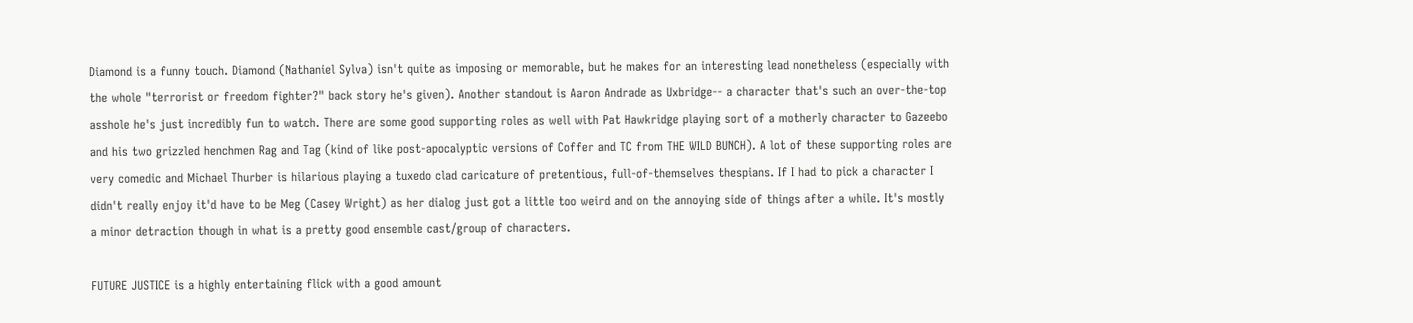Diamond is a funny touch. Diamond (Nathaniel Sylva) isn't quite as imposing or memorable, but he makes for an interesting lead nonetheless (especially with the whole "terrorist or freedom fighter?" back story he's given). Another standout is Aaron Andrade as Uxbridge-- a character that's such an over-the-top asshole he's just incredibly fun to watch. There are some good supporting roles as well with Pat Hawkridge playing sort of a motherly character to Gazeebo and his two grizzled henchmen Rag and Tag (kind of like post-apocalyptic versions of Coffer and TC from THE WILD BUNCH). A lot of these supporting roles are very comedic and Michael Thurber is hilarious playing a tuxedo clad caricature of pretentious, full-of-themselves thespians. If I had to pick a character I didn't really enjoy it'd have to be Meg (Casey Wright) as her dialog just got a little too weird and on the annoying side of things after a while. It's mostly a minor detraction though in what is a pretty good ensemble cast/group of characters.

FUTURE JUSTICE is a highly entertaining flick with a good amount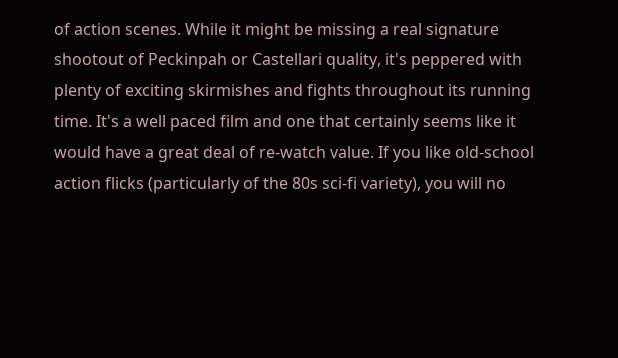of action scenes. While it might be missing a real signature shootout of Peckinpah or Castellari quality, it's peppered with plenty of exciting skirmishes and fights throughout its running time. It's a well paced film and one that certainly seems like it would have a great deal of re-watch value. If you like old-school action flicks (particularly of the 80s sci-fi variety), you will no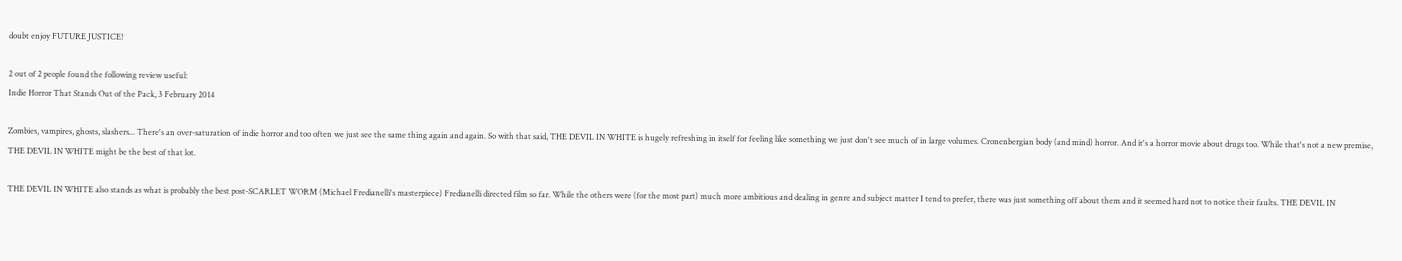doubt enjoy FUTURE JUSTICE!

2 out of 2 people found the following review useful:
Indie Horror That Stands Out of the Pack, 3 February 2014

Zombies, vampires, ghosts, slashers... There's an over-saturation of indie horror and too often we just see the same thing again and again. So with that said, THE DEVIL IN WHITE is hugely refreshing in itself for feeling like something we just don't see much of in large volumes. Cronenbergian body (and mind) horror. And it's a horror movie about drugs too. While that's not a new premise, THE DEVIL IN WHITE might be the best of that lot.

THE DEVIL IN WHITE also stands as what is probably the best post-SCARLET WORM (Michael Fredianelli's masterpiece) Fredianelli directed film so far. While the others were (for the most part) much more ambitious and dealing in genre and subject matter I tend to prefer, there was just something off about them and it seemed hard not to notice their faults. THE DEVIL IN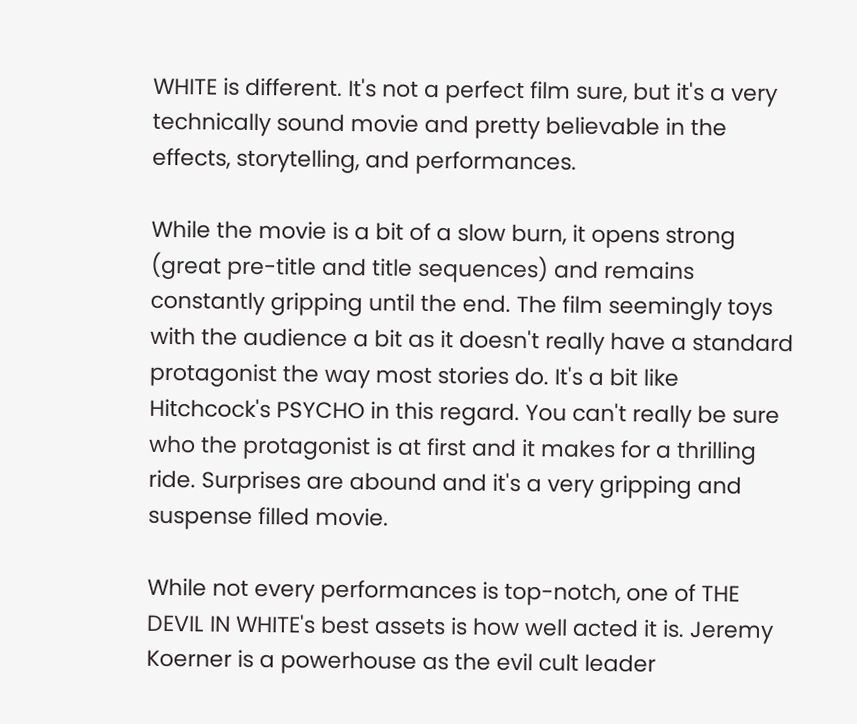WHITE is different. It's not a perfect film sure, but it's a very technically sound movie and pretty believable in the effects, storytelling, and performances.

While the movie is a bit of a slow burn, it opens strong (great pre-title and title sequences) and remains constantly gripping until the end. The film seemingly toys with the audience a bit as it doesn't really have a standard protagonist the way most stories do. It's a bit like Hitchcock's PSYCHO in this regard. You can't really be sure who the protagonist is at first and it makes for a thrilling ride. Surprises are abound and it's a very gripping and suspense filled movie.

While not every performances is top-notch, one of THE DEVIL IN WHITE's best assets is how well acted it is. Jeremy Koerner is a powerhouse as the evil cult leader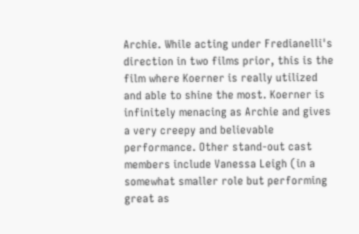Archie. While acting under Fredianelli's direction in two films prior, this is the film where Koerner is really utilized and able to shine the most. Koerner is infinitely menacing as Archie and gives a very creepy and believable performance. Other stand-out cast members include Vanessa Leigh (in a somewhat smaller role but performing great as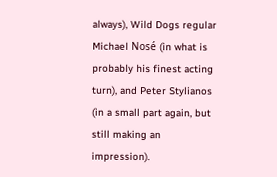always), Wild Dogs regular Michael Nosé (in what is probably his finest acting turn), and Peter Stylianos (in a small part again, but still making an impression).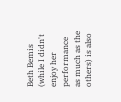Beth Bemis (while I didn't enjoy her performance as much as the others) is also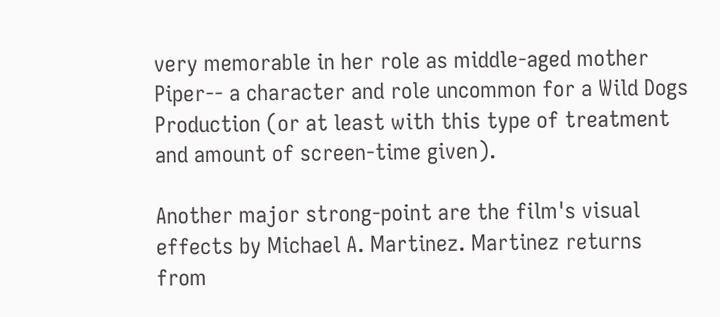very memorable in her role as middle-aged mother Piper-- a character and role uncommon for a Wild Dogs Production (or at least with this type of treatment and amount of screen-time given).

Another major strong-point are the film's visual effects by Michael A. Martinez. Martinez returns from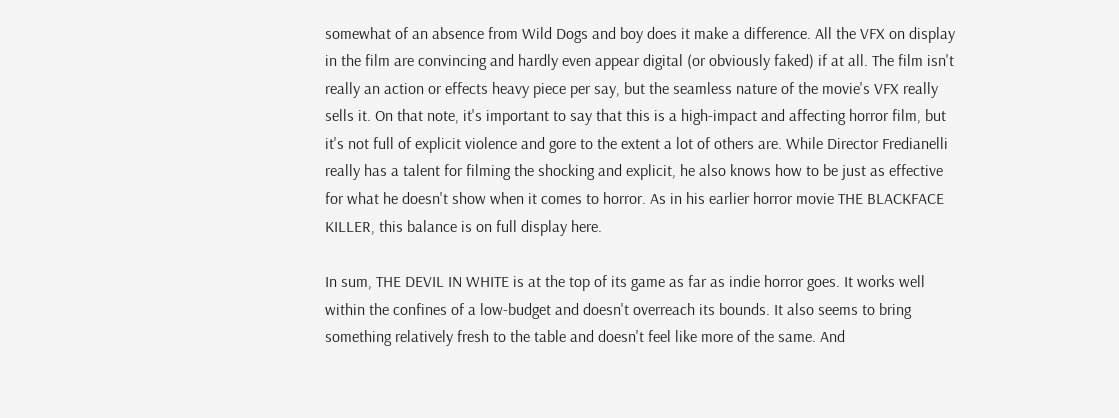somewhat of an absence from Wild Dogs and boy does it make a difference. All the VFX on display in the film are convincing and hardly even appear digital (or obviously faked) if at all. The film isn't really an action or effects heavy piece per say, but the seamless nature of the movie's VFX really sells it. On that note, it's important to say that this is a high-impact and affecting horror film, but it's not full of explicit violence and gore to the extent a lot of others are. While Director Fredianelli really has a talent for filming the shocking and explicit, he also knows how to be just as effective for what he doesn't show when it comes to horror. As in his earlier horror movie THE BLACKFACE KILLER, this balance is on full display here.

In sum, THE DEVIL IN WHITE is at the top of its game as far as indie horror goes. It works well within the confines of a low-budget and doesn't overreach its bounds. It also seems to bring something relatively fresh to the table and doesn't feel like more of the same. And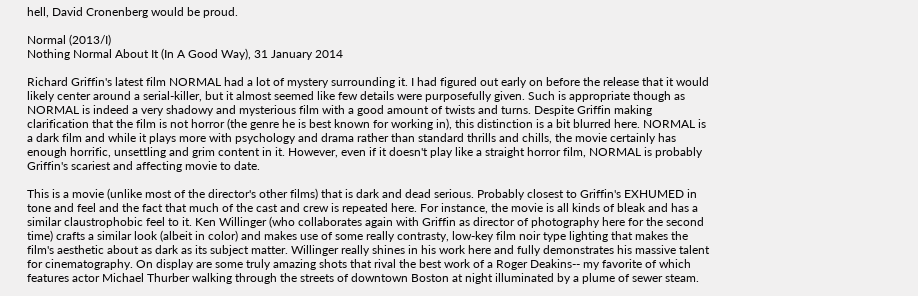hell, David Cronenberg would be proud.

Normal (2013/I)
Nothing Normal About It (In A Good Way), 31 January 2014

Richard Griffin's latest film NORMAL had a lot of mystery surrounding it. I had figured out early on before the release that it would likely center around a serial-killer, but it almost seemed like few details were purposefully given. Such is appropriate though as NORMAL is indeed a very shadowy and mysterious film with a good amount of twists and turns. Despite Griffin making clarification that the film is not horror (the genre he is best known for working in), this distinction is a bit blurred here. NORMAL is a dark film and while it plays more with psychology and drama rather than standard thrills and chills, the movie certainly has enough horrific, unsettling and grim content in it. However, even if it doesn't play like a straight horror film, NORMAL is probably Griffin's scariest and affecting movie to date.

This is a movie (unlike most of the director's other films) that is dark and dead serious. Probably closest to Griffin's EXHUMED in tone and feel and the fact that much of the cast and crew is repeated here. For instance, the movie is all kinds of bleak and has a similar claustrophobic feel to it. Ken Willinger (who collaborates again with Griffin as director of photography here for the second time) crafts a similar look (albeit in color) and makes use of some really contrasty, low-key film noir type lighting that makes the film's aesthetic about as dark as its subject matter. Willinger really shines in his work here and fully demonstrates his massive talent for cinematography. On display are some truly amazing shots that rival the best work of a Roger Deakins-- my favorite of which features actor Michael Thurber walking through the streets of downtown Boston at night illuminated by a plume of sewer steam.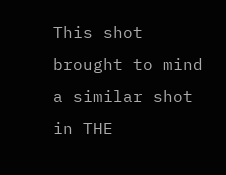This shot brought to mind a similar shot in THE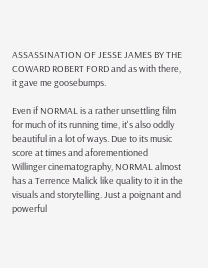ASSASSINATION OF JESSE JAMES BY THE COWARD ROBERT FORD and as with there, it gave me goosebumps.

Even if NORMAL is a rather unsettling film for much of its running time, it's also oddly beautiful in a lot of ways. Due to its music score at times and aforementioned Willinger cinematography, NORMAL almost has a Terrence Malick like quality to it in the visuals and storytelling. Just a poignant and powerful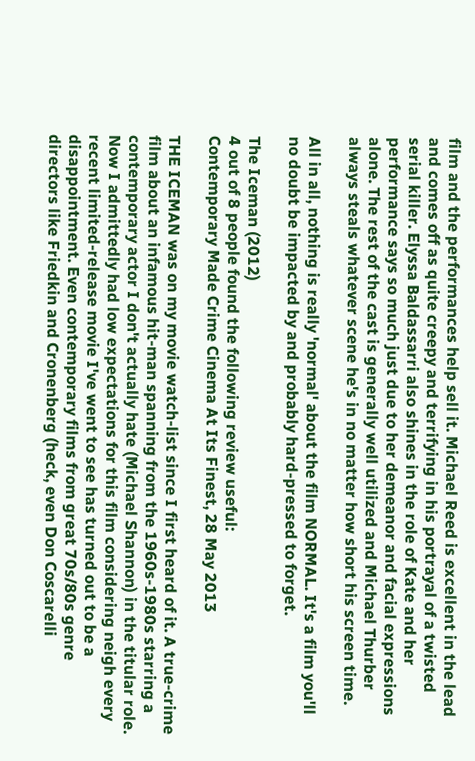film and the performances help sell it. Michael Reed is excellent in the lead and comes off as quite creepy and terrifying in his portrayal of a twisted serial killer. Elyssa Baldassarri also shines in the role of Kate and her performance says so much just due to her demeanor and facial expressions alone. The rest of the cast is generally well utilized and Michael Thurber always steals whatever scene he's in no matter how short his screen time.

All in all, nothing is really 'normal' about the film NORMAL. It's a film you'll no doubt be impacted by and probably hard-pressed to forget.

The Iceman (2012)
4 out of 8 people found the following review useful:
Contemporary Made Crime Cinema At Its Finest, 28 May 2013

THE ICEMAN was on my movie watch-list since I first heard of it. A true-crime film about an infamous hit-man spanning from the 1960s-1980s starring a contemporary actor I don't actually hate (Michael Shannon) in the titular role. Now I admittedly had low expectations for this film considering neigh every recent limited-release movie I've went to see has turned out to be a disappointment. Even contemporary films from great 70s/80s genre directors like Friedkin and Cronenberg (heck, even Don Coscarelli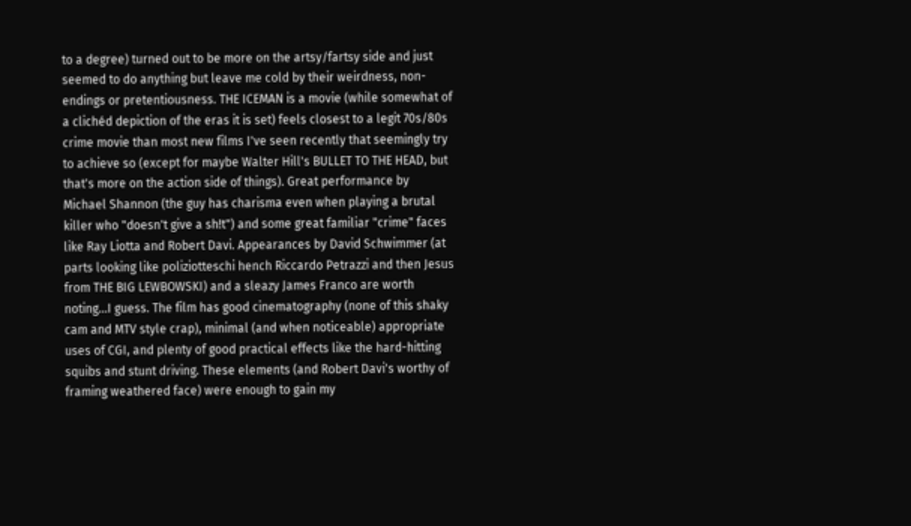to a degree) turned out to be more on the artsy/fartsy side and just seemed to do anything but leave me cold by their weirdness, non-endings or pretentiousness. THE ICEMAN is a movie (while somewhat of a clichéd depiction of the eras it is set) feels closest to a legit 70s/80s crime movie than most new films I've seen recently that seemingly try to achieve so (except for maybe Walter Hill's BULLET TO THE HEAD, but that's more on the action side of things). Great performance by Michael Shannon (the guy has charisma even when playing a brutal killer who "doesn't give a sh!t") and some great familiar "crime" faces like Ray Liotta and Robert Davi. Appearances by David Schwimmer (at parts looking like poliziotteschi hench Riccardo Petrazzi and then Jesus from THE BIG LEWBOWSKI) and a sleazy James Franco are worth noting...I guess. The film has good cinematography (none of this shaky cam and MTV style crap), minimal (and when noticeable) appropriate uses of CGI, and plenty of good practical effects like the hard-hitting squibs and stunt driving. These elements (and Robert Davi's worthy of framing weathered face) were enough to gain my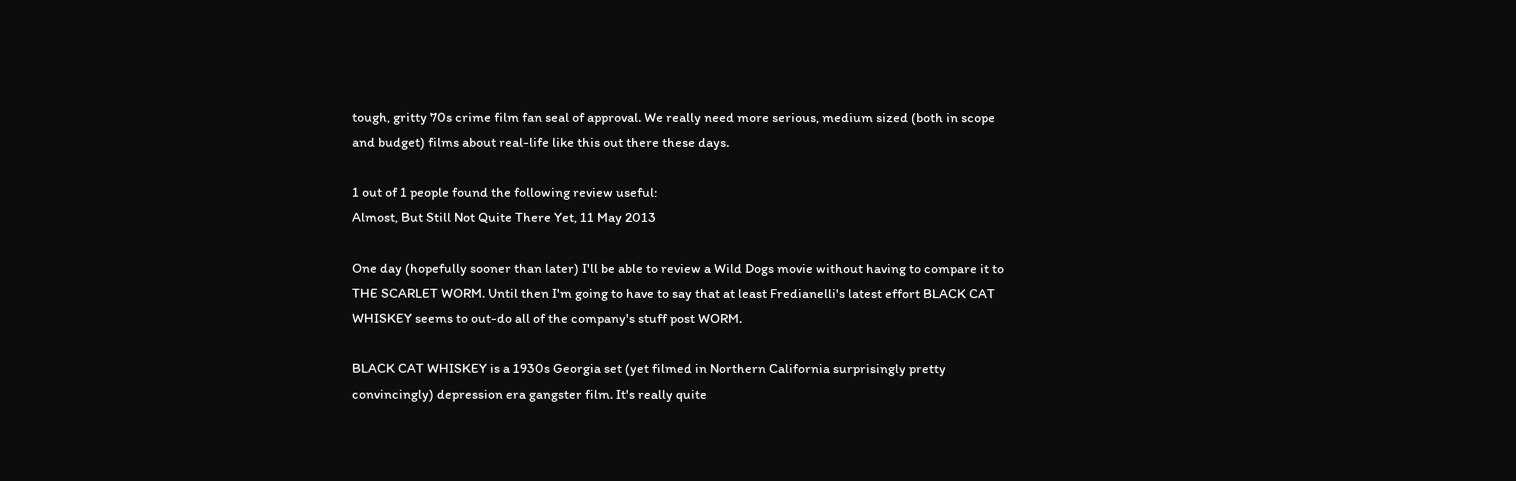tough, gritty 70s crime film fan seal of approval. We really need more serious, medium sized (both in scope and budget) films about real-life like this out there these days.

1 out of 1 people found the following review useful:
Almost, But Still Not Quite There Yet, 11 May 2013

One day (hopefully sooner than later) I'll be able to review a Wild Dogs movie without having to compare it to THE SCARLET WORM. Until then I'm going to have to say that at least Fredianelli's latest effort BLACK CAT WHISKEY seems to out-do all of the company's stuff post WORM.

BLACK CAT WHISKEY is a 1930s Georgia set (yet filmed in Northern California surprisingly pretty convincingly) depression era gangster film. It's really quite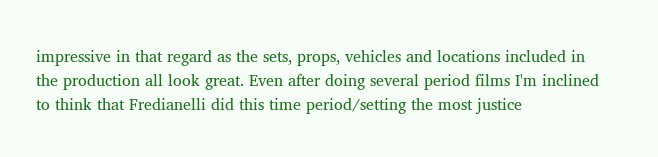impressive in that regard as the sets, props, vehicles and locations included in the production all look great. Even after doing several period films I'm inclined to think that Fredianelli did this time period/setting the most justice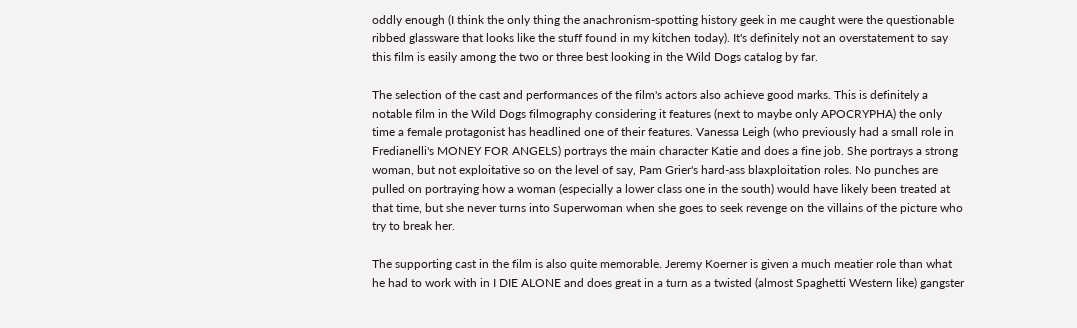oddly enough (I think the only thing the anachronism-spotting history geek in me caught were the questionable ribbed glassware that looks like the stuff found in my kitchen today). It's definitely not an overstatement to say this film is easily among the two or three best looking in the Wild Dogs catalog by far.

The selection of the cast and performances of the film's actors also achieve good marks. This is definitely a notable film in the Wild Dogs filmography considering it features (next to maybe only APOCRYPHA) the only time a female protagonist has headlined one of their features. Vanessa Leigh (who previously had a small role in Fredianelli's MONEY FOR ANGELS) portrays the main character Katie and does a fine job. She portrays a strong woman, but not exploitative so on the level of say, Pam Grier's hard-ass blaxploitation roles. No punches are pulled on portraying how a woman (especially a lower class one in the south) would have likely been treated at that time, but she never turns into Superwoman when she goes to seek revenge on the villains of the picture who try to break her.

The supporting cast in the film is also quite memorable. Jeremy Koerner is given a much meatier role than what he had to work with in I DIE ALONE and does great in a turn as a twisted (almost Spaghetti Western like) gangster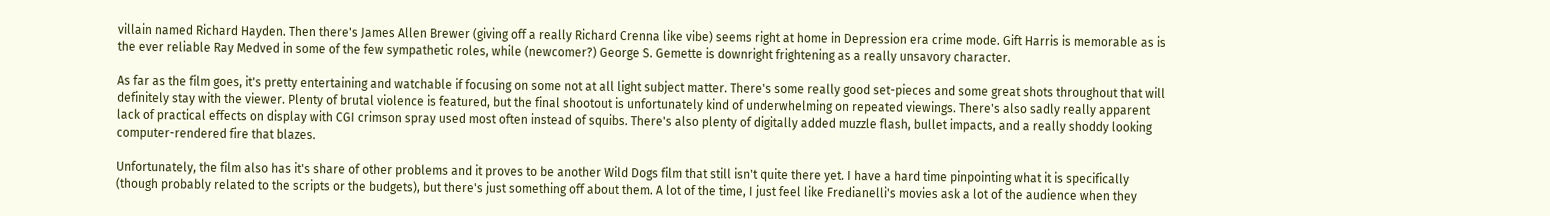villain named Richard Hayden. Then there's James Allen Brewer (giving off a really Richard Crenna like vibe) seems right at home in Depression era crime mode. Gift Harris is memorable as is the ever reliable Ray Medved in some of the few sympathetic roles, while (newcomer?) George S. Gemette is downright frightening as a really unsavory character.

As far as the film goes, it's pretty entertaining and watchable if focusing on some not at all light subject matter. There's some really good set-pieces and some great shots throughout that will definitely stay with the viewer. Plenty of brutal violence is featured, but the final shootout is unfortunately kind of underwhelming on repeated viewings. There's also sadly really apparent lack of practical effects on display with CGI crimson spray used most often instead of squibs. There's also plenty of digitally added muzzle flash, bullet impacts, and a really shoddy looking computer-rendered fire that blazes.

Unfortunately, the film also has it's share of other problems and it proves to be another Wild Dogs film that still isn't quite there yet. I have a hard time pinpointing what it is specifically (though probably related to the scripts or the budgets), but there's just something off about them. A lot of the time, I just feel like Fredianelli's movies ask a lot of the audience when they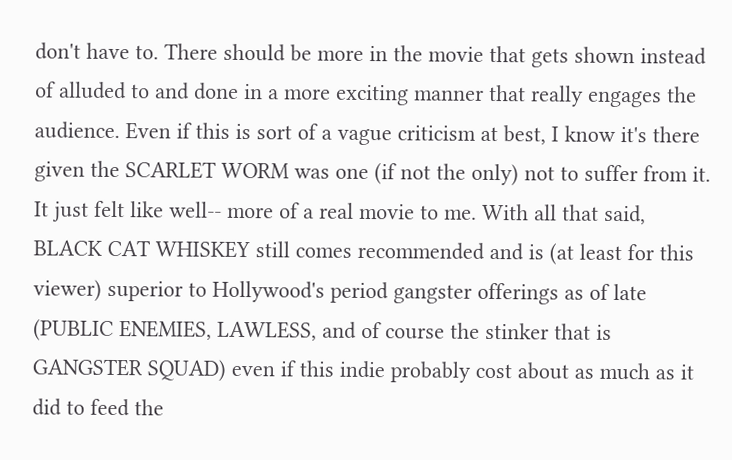don't have to. There should be more in the movie that gets shown instead of alluded to and done in a more exciting manner that really engages the audience. Even if this is sort of a vague criticism at best, I know it's there given the SCARLET WORM was one (if not the only) not to suffer from it. It just felt like well-- more of a real movie to me. With all that said, BLACK CAT WHISKEY still comes recommended and is (at least for this viewer) superior to Hollywood's period gangster offerings as of late (PUBLIC ENEMIES, LAWLESS, and of course the stinker that is GANGSTER SQUAD) even if this indie probably cost about as much as it did to feed the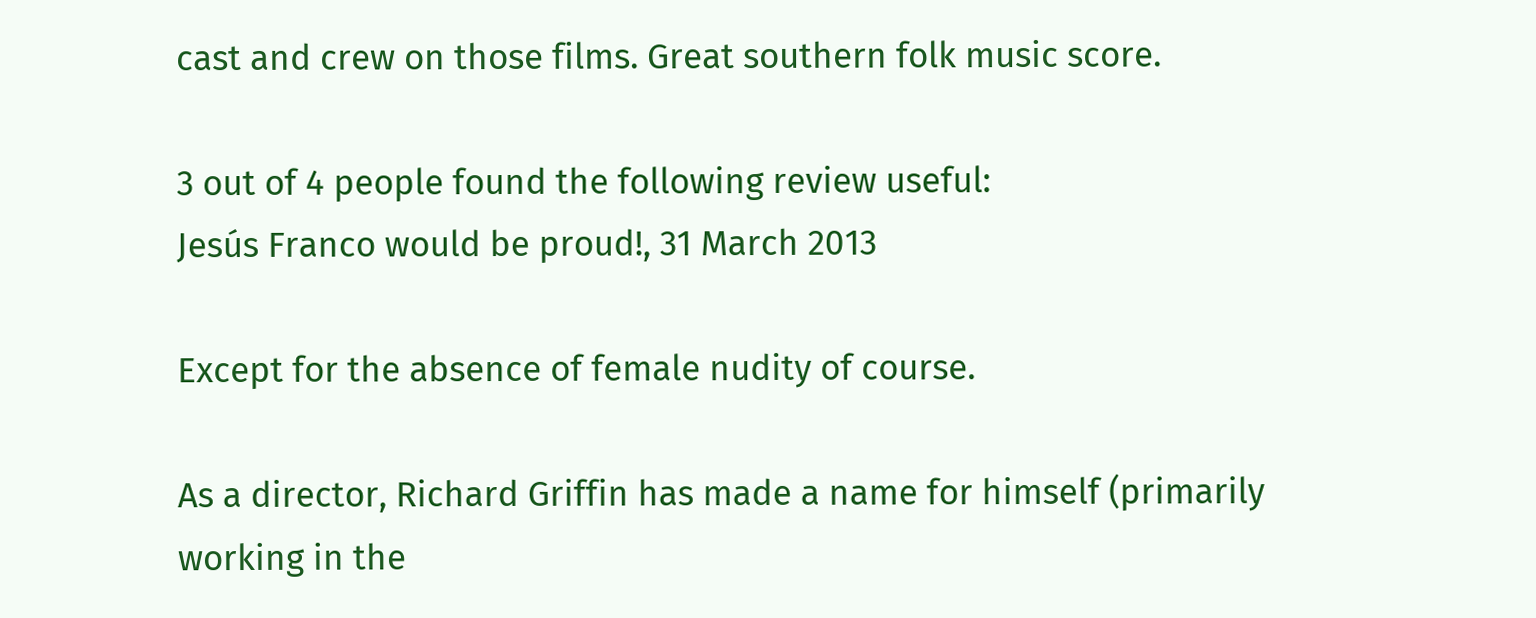cast and crew on those films. Great southern folk music score.

3 out of 4 people found the following review useful:
Jesús Franco would be proud!, 31 March 2013

Except for the absence of female nudity of course.

As a director, Richard Griffin has made a name for himself (primarily working in the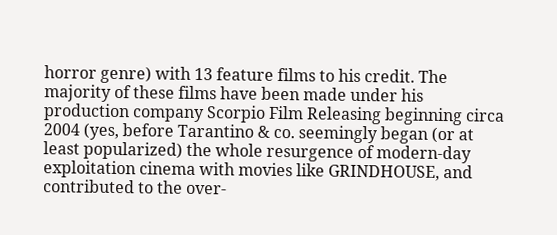horror genre) with 13 feature films to his credit. The majority of these films have been made under his production company Scorpio Film Releasing beginning circa 2004 (yes, before Tarantino & co. seemingly began (or at least popularized) the whole resurgence of modern-day exploitation cinema with movies like GRINDHOUSE, and contributed to the over-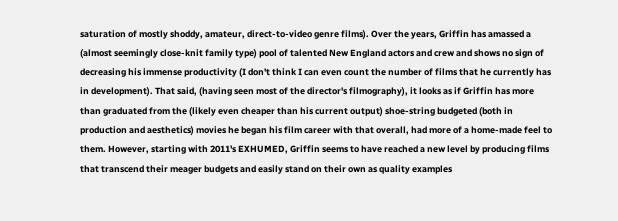saturation of mostly shoddy, amateur, direct-to-video genre films). Over the years, Griffin has amassed a (almost seemingly close-knit family type) pool of talented New England actors and crew and shows no sign of decreasing his immense productivity (I don't think I can even count the number of films that he currently has in development). That said, (having seen most of the director's filmography), it looks as if Griffin has more than graduated from the (likely even cheaper than his current output) shoe-string budgeted (both in production and aesthetics) movies he began his film career with that overall, had more of a home-made feel to them. However, starting with 2011's EXHUMED, Griffin seems to have reached a new level by producing films that transcend their meager budgets and easily stand on their own as quality examples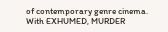of contemporary genre cinema. With EXHUMED, MURDER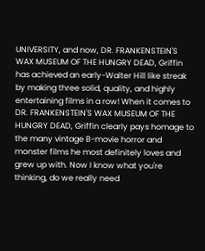UNIVERSITY, and now, DR. FRANKENSTEIN'S WAX MUSEUM OF THE HUNGRY DEAD, Griffin has achieved an early-Walter Hill like streak by making three solid, quality, and highly entertaining films in a row! When it comes to DR. FRANKENSTEIN'S WAX MUSEUM OF THE HUNGRY DEAD, Griffin clearly pays homage to the many vintage B-movie horror and monster films he most definitely loves and grew up with. Now I know what you're thinking, do we really need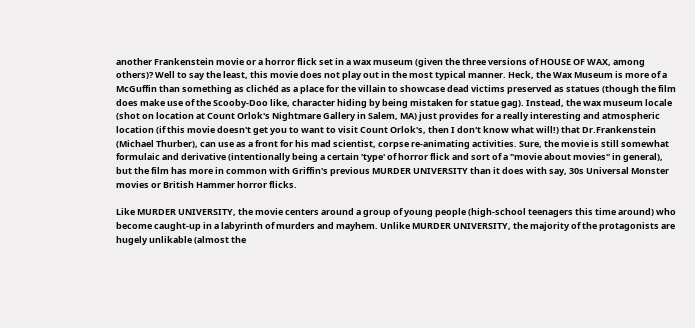another Frankenstein movie or a horror flick set in a wax museum (given the three versions of HOUSE OF WAX, among others)? Well to say the least, this movie does not play out in the most typical manner. Heck, the Wax Museum is more of a McGuffin than something as clichéd as a place for the villain to showcase dead victims preserved as statues (though the film does make use of the Scooby-Doo like, character hiding by being mistaken for statue gag). Instead, the wax museum locale (shot on location at Count Orlok's Nightmare Gallery in Salem, MA) just provides for a really interesting and atmospheric location (if this movie doesn't get you to want to visit Count Orlok's, then I don't know what will!) that Dr.Frankenstein (Michael Thurber), can use as a front for his mad scientist, corpse re-animating activities. Sure, the movie is still somewhat formulaic and derivative (intentionally being a certain 'type' of horror flick and sort of a "movie about movies" in general), but the film has more in common with Griffin's previous MURDER UNIVERSITY than it does with say, 30s Universal Monster movies or British Hammer horror flicks.

Like MURDER UNIVERSITY, the movie centers around a group of young people (high-school teenagers this time around) who become caught-up in a labyrinth of murders and mayhem. Unlike MURDER UNIVERSITY, the majority of the protagonists are hugely unlikable (almost the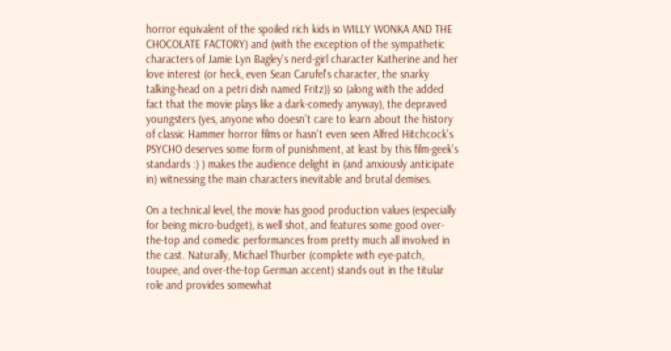horror equivalent of the spoiled rich kids in WILLY WONKA AND THE CHOCOLATE FACTORY) and (with the exception of the sympathetic characters of Jamie Lyn Bagley's nerd-girl character Katherine and her love interest (or heck, even Sean Carufel's character, the snarky talking-head on a petri dish named Fritz)) so (along with the added fact that the movie plays like a dark-comedy anyway), the depraved youngsters (yes, anyone who doesn't care to learn about the history of classic Hammer horror films or hasn't even seen Alfred Hitchcock's PSYCHO deserves some form of punishment, at least by this film-geek's standards :) ) makes the audience delight in (and anxiously anticipate in) witnessing the main characters inevitable and brutal demises.

On a technical level, the movie has good production values (especially for being micro-budget), is well shot, and features some good over-the-top and comedic performances from pretty much all involved in the cast. Naturally, Michael Thurber (complete with eye-patch, toupee, and over-the-top German accent) stands out in the titular role and provides somewhat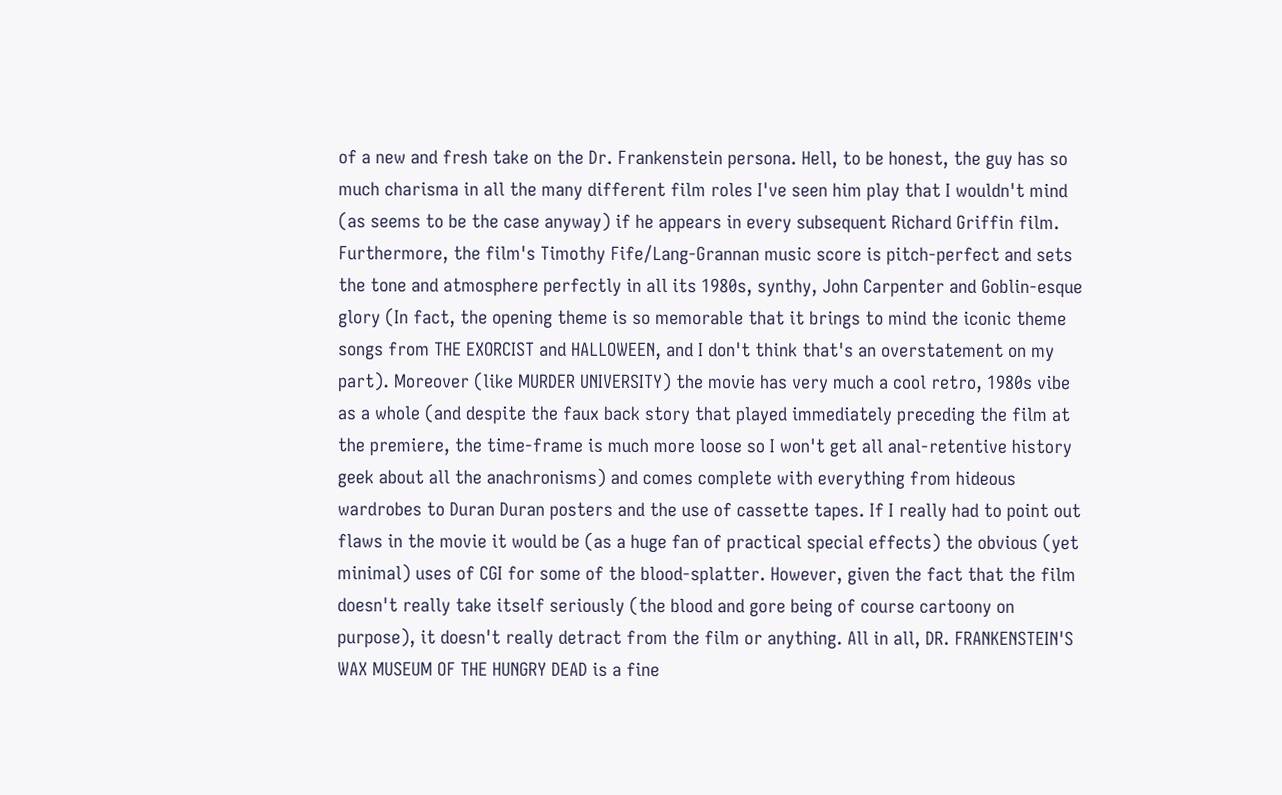of a new and fresh take on the Dr. Frankenstein persona. Hell, to be honest, the guy has so much charisma in all the many different film roles I've seen him play that I wouldn't mind (as seems to be the case anyway) if he appears in every subsequent Richard Griffin film. Furthermore, the film's Timothy Fife/Lang-Grannan music score is pitch-perfect and sets the tone and atmosphere perfectly in all its 1980s, synthy, John Carpenter and Goblin-esque glory (In fact, the opening theme is so memorable that it brings to mind the iconic theme songs from THE EXORCIST and HALLOWEEN, and I don't think that's an overstatement on my part). Moreover (like MURDER UNIVERSITY) the movie has very much a cool retro, 1980s vibe as a whole (and despite the faux back story that played immediately preceding the film at the premiere, the time-frame is much more loose so I won't get all anal-retentive history geek about all the anachronisms) and comes complete with everything from hideous wardrobes to Duran Duran posters and the use of cassette tapes. If I really had to point out flaws in the movie it would be (as a huge fan of practical special effects) the obvious (yet minimal) uses of CGI for some of the blood-splatter. However, given the fact that the film doesn't really take itself seriously (the blood and gore being of course cartoony on purpose), it doesn't really detract from the film or anything. All in all, DR. FRANKENSTEIN'S WAX MUSEUM OF THE HUNGRY DEAD is a fine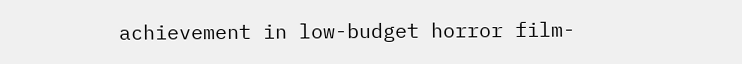achievement in low-budget horror film-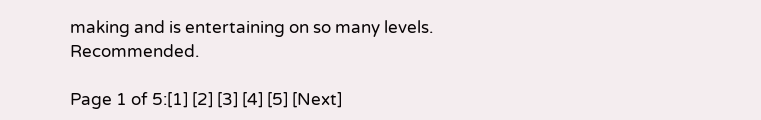making and is entertaining on so many levels. Recommended.

Page 1 of 5:[1] [2] [3] [4] [5] [Next]